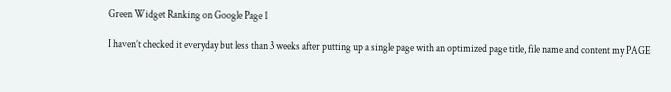Green Widget Ranking on Google Page 1

I haven’t checked it everyday but less than 3 weeks after putting up a single page with an optimized page title, file name and content my PAGE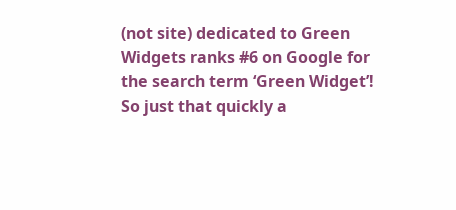(not site) dedicated to Green Widgets ranks #6 on Google for the search term ‘Green Widget’! So just that quickly a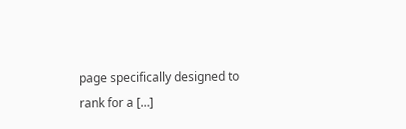page specifically designed to rank for a […]